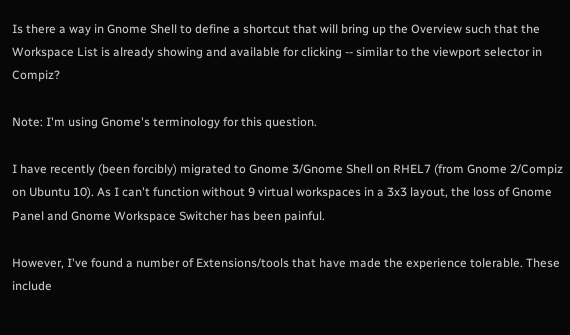Is there a way in Gnome Shell to define a shortcut that will bring up the Overview such that the Workspace List is already showing and available for clicking -- similar to the viewport selector in Compiz?

Note: I'm using Gnome's terminology for this question.

I have recently (been forcibly) migrated to Gnome 3/Gnome Shell on RHEL7 (from Gnome 2/Compiz on Ubuntu 10). As I can't function without 9 virtual workspaces in a 3x3 layout, the loss of Gnome Panel and Gnome Workspace Switcher has been painful.

However, I've found a number of Extensions/tools that have made the experience tolerable. These include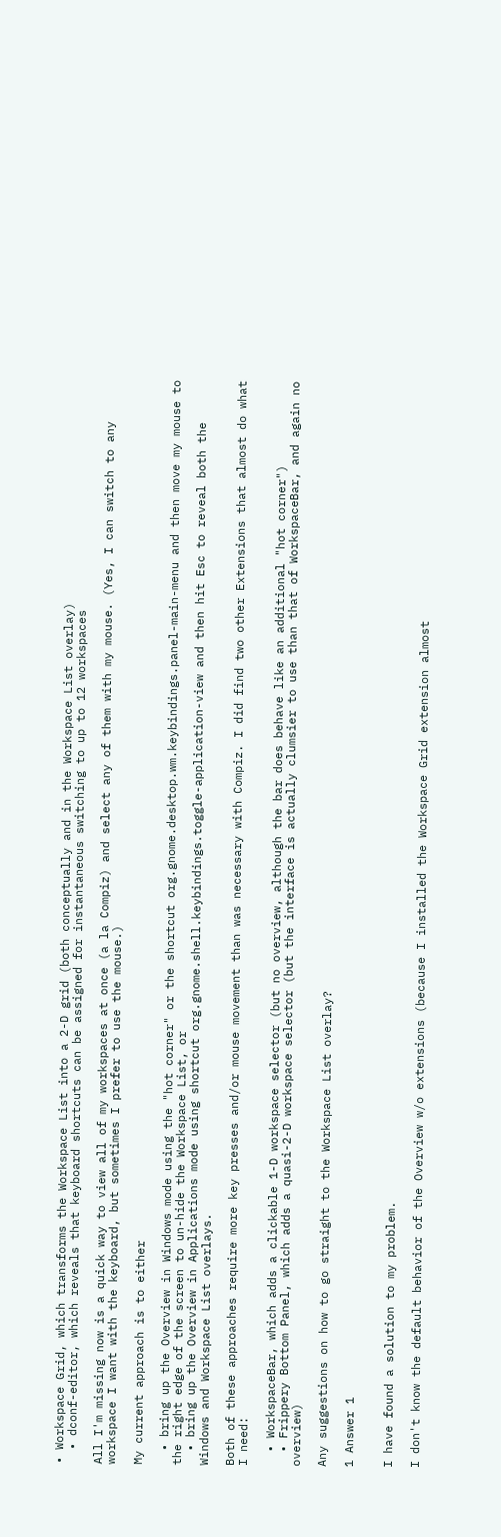• Workspace Grid, which transforms the Workspace List into a 2-D grid (both conceptually and in the Workspace List overlay)
  • dconf-editor, which reveals that keyboard shortcuts can be assigned for instantaneous switching to up to 12 workspaces

All I'm missing now is a quick way to view all of my workspaces at once (a la Compiz) and select any of them with my mouse. (Yes, I can switch to any workspace I want with the keyboard, but sometimes I prefer to use the mouse.)

My current approach is to either

  • bring up the Overview in Windows mode using the "hot corner" or the shortcut org.gnome.desktop.wm.keybindings.panel-main-menu and then move my mouse to the right edge of the screen to un-hide the Workspace List, or
  • bring up the Overview in Applications mode using shortcut org.gnome.shell.keybindings.toggle-application-view and then hit Esc to reveal both the Windows and Workspace List overlays.

Both of these approaches require more key presses and/or mouse movement than was necessary with Compiz. I did find two other Extensions that almost do what I need:

  • WorkspaceBar, which adds a clickable 1-D workspace selector (but no overview, although the bar does behave like an additional "hot corner")
  • Frippery Bottom Panel, which adds a quasi-2-D workspace selector (but the interface is actually clumsier to use than that of WorkspaceBar, and again no overview)

Any suggestions on how to go straight to the Workspace List overlay?

1 Answer 1


I have found a solution to my problem.

I don't know the default behavior of the Overview w/o extensions (because I installed the Workspace Grid extension almost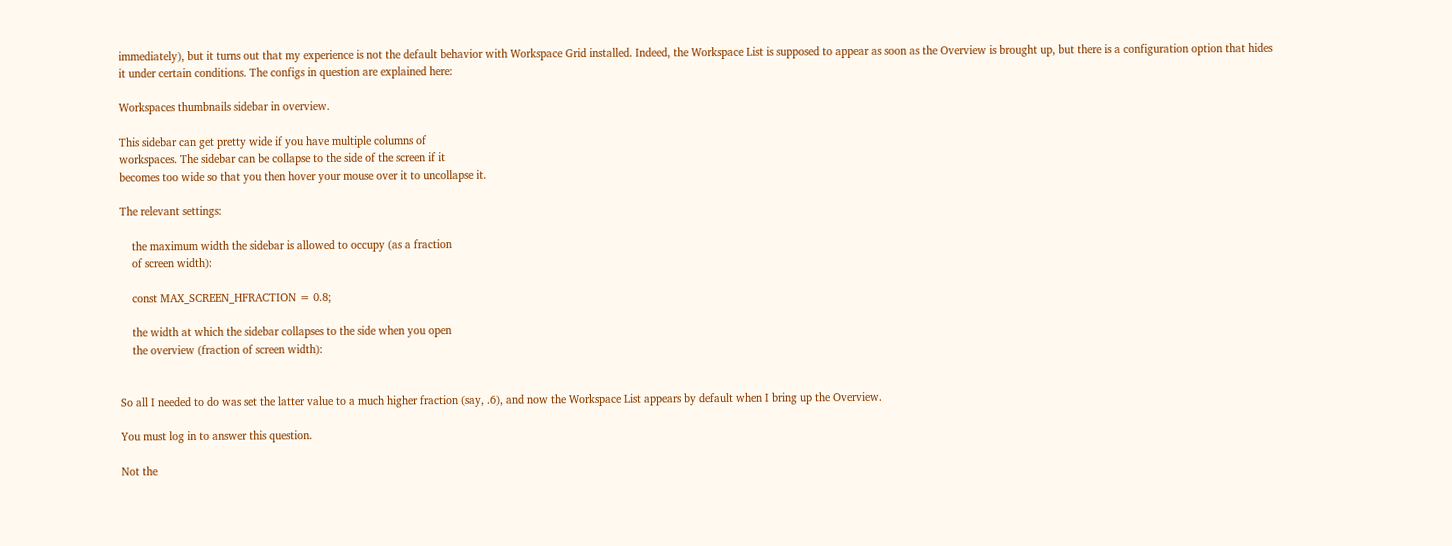immediately), but it turns out that my experience is not the default behavior with Workspace Grid installed. Indeed, the Workspace List is supposed to appear as soon as the Overview is brought up, but there is a configuration option that hides it under certain conditions. The configs in question are explained here:

Workspaces thumbnails sidebar in overview.

This sidebar can get pretty wide if you have multiple columns of
workspaces. The sidebar can be collapse to the side of the screen if it
becomes too wide so that you then hover your mouse over it to uncollapse it.

The relevant settings:

    the maximum width the sidebar is allowed to occupy (as a fraction
    of screen width):

    const MAX_SCREEN_HFRACTION = 0.8;

    the width at which the sidebar collapses to the side when you open
    the overview (fraction of screen width):


So all I needed to do was set the latter value to a much higher fraction (say, .6), and now the Workspace List appears by default when I bring up the Overview.

You must log in to answer this question.

Not the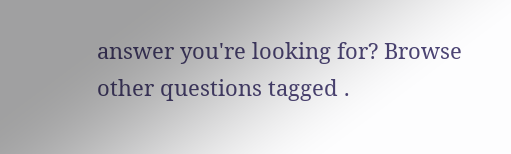answer you're looking for? Browse other questions tagged .